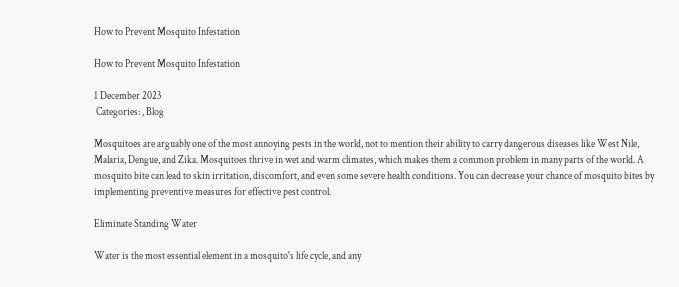How to Prevent Mosquito Infestation

How to Prevent Mosquito Infestation

1 December 2023
 Categories: , Blog

Mosquitoes are arguably one of the most annoying pests in the world, not to mention their ability to carry dangerous diseases like West Nile, Malaria, Dengue, and Zika. Mosquitoes thrive in wet and warm climates, which makes them a common problem in many parts of the world. A mosquito bite can lead to skin irritation, discomfort, and even some severe health conditions. You can decrease your chance of mosquito bites by implementing preventive measures for effective pest control.

Eliminate Standing Water

Water is the most essential element in a mosquito's life cycle, and any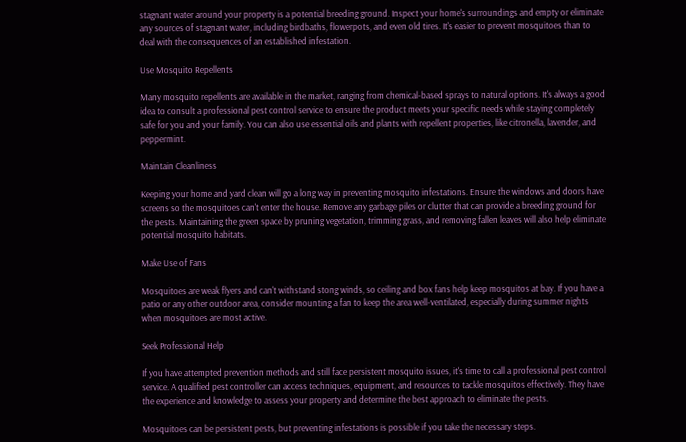stagnant water around your property is a potential breeding ground. Inspect your home's surroundings and empty or eliminate any sources of stagnant water, including birdbaths, flowerpots, and even old tires. It's easier to prevent mosquitoes than to deal with the consequences of an established infestation.

Use Mosquito Repellents

Many mosquito repellents are available in the market, ranging from chemical-based sprays to natural options. It's always a good idea to consult a professional pest control service to ensure the product meets your specific needs while staying completely safe for you and your family. You can also use essential oils and plants with repellent properties, like citronella, lavender, and peppermint.

Maintain Cleanliness

Keeping your home and yard clean will go a long way in preventing mosquito infestations. Ensure the windows and doors have screens so the mosquitoes can't enter the house. Remove any garbage piles or clutter that can provide a breeding ground for the pests. Maintaining the green space by pruning vegetation, trimming grass, and removing fallen leaves will also help eliminate potential mosquito habitats.

Make Use of Fans

Mosquitoes are weak flyers and can't withstand stong winds, so ceiling and box fans help keep mosquitos at bay. If you have a patio or any other outdoor area, consider mounting a fan to keep the area well-ventilated, especially during summer nights when mosquitoes are most active.

Seek Professional Help

If you have attempted prevention methods and still face persistent mosquito issues, it's time to call a professional pest control service. A qualified pest controller can access techniques, equipment, and resources to tackle mosquitos effectively. They have the experience and knowledge to assess your property and determine the best approach to eliminate the pests.

Mosquitoes can be persistent pests, but preventing infestations is possible if you take the necessary steps.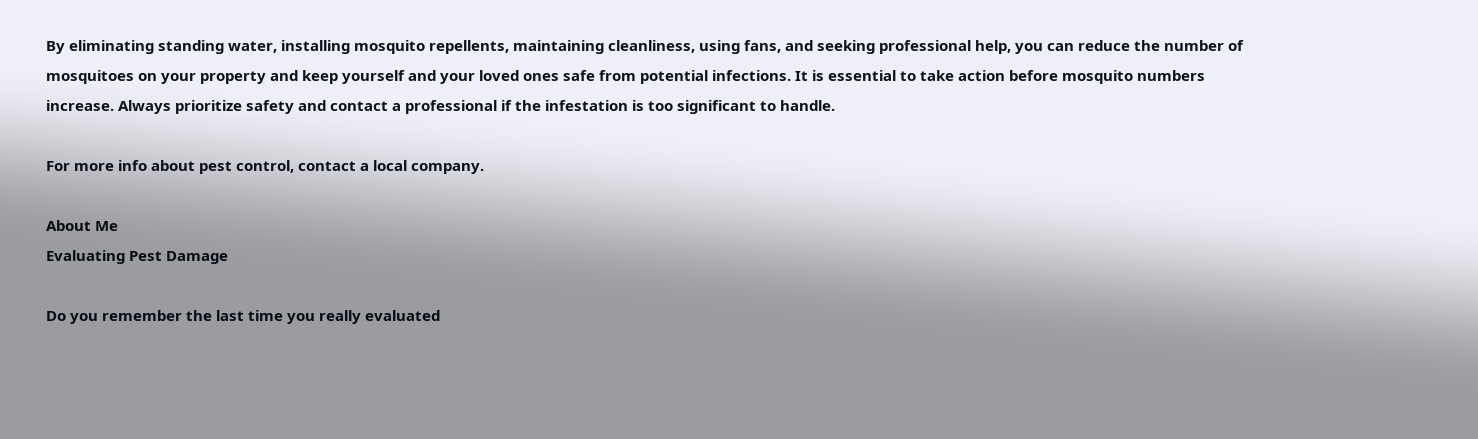By eliminating standing water, installing mosquito repellents, maintaining cleanliness, using fans, and seeking professional help, you can reduce the number of mosquitoes on your property and keep yourself and your loved ones safe from potential infections. It is essential to take action before mosquito numbers increase. Always prioritize safety and contact a professional if the infestation is too significant to handle.

For more info about pest control, contact a local company.

About Me
Evaluating Pest Damage

Do you remember the last time you really evaluated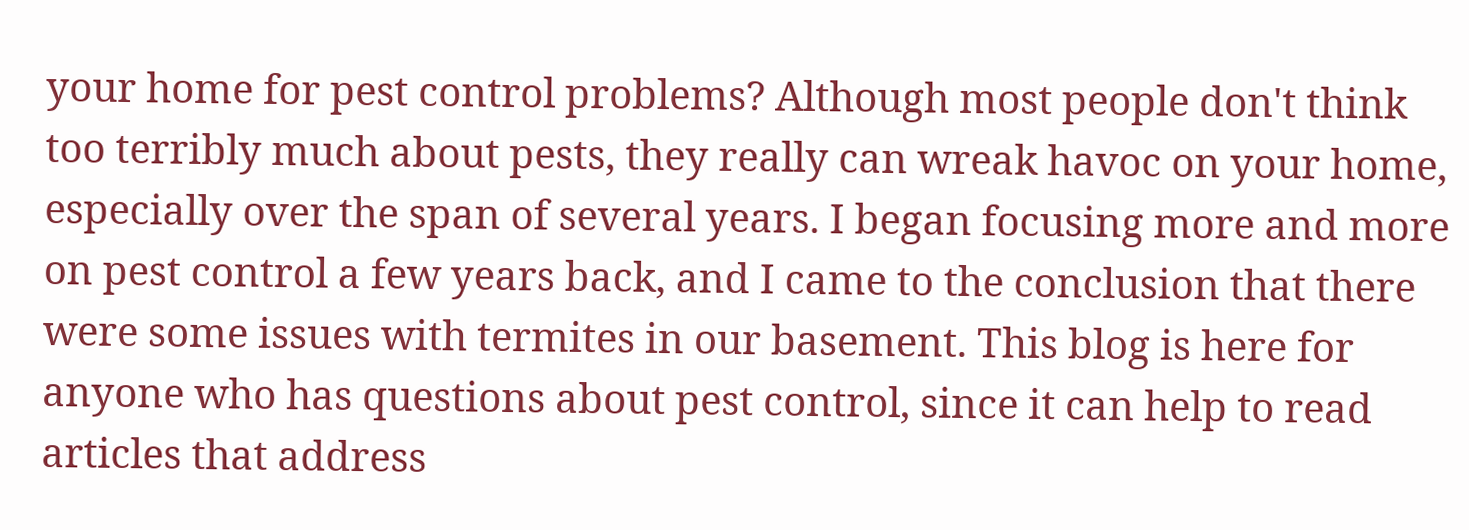your home for pest control problems? Although most people don't think too terribly much about pests, they really can wreak havoc on your home, especially over the span of several years. I began focusing more and more on pest control a few years back, and I came to the conclusion that there were some issues with termites in our basement. This blog is here for anyone who has questions about pest control, since it can help to read articles that address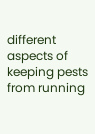different aspects of keeping pests from running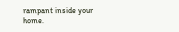rampant inside your home.